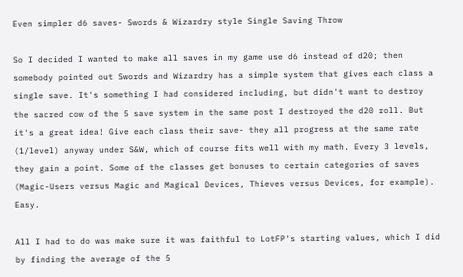Even simpler d6 saves- Swords & Wizardry style Single Saving Throw

So I decided I wanted to make all saves in my game use d6 instead of d20; then somebody pointed out Swords and Wizardry has a simple system that gives each class a single save. It's something I had considered including, but didn't want to destroy the sacred cow of the 5 save system in the same post I destroyed the d20 roll. But it's a great idea! Give each class their save- they all progress at the same rate (1/level) anyway under S&W, which of course fits well with my math. Every 3 levels, they gain a point. Some of the classes get bonuses to certain categories of saves (Magic-Users versus Magic and Magical Devices, Thieves versus Devices, for example). Easy.

All I had to do was make sure it was faithful to LotFP's starting values, which I did by finding the average of the 5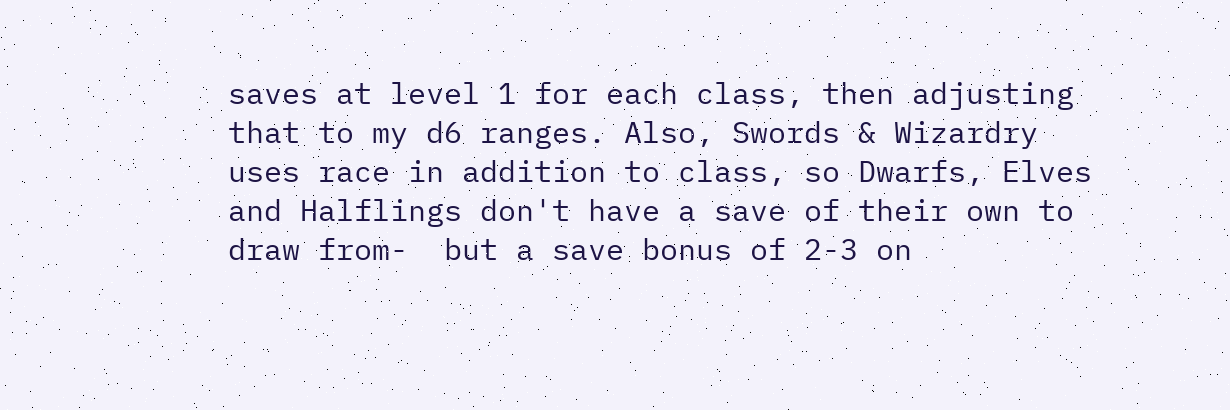saves at level 1 for each class, then adjusting that to my d6 ranges. Also, Swords & Wizardry uses race in addition to class, so Dwarfs, Elves and Halflings don't have a save of their own to draw from-  but a save bonus of 2-3 on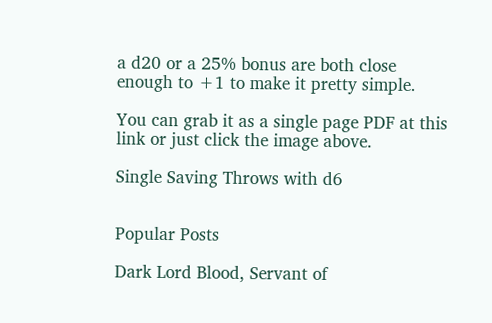a d20 or a 25% bonus are both close enough to +1 to make it pretty simple.

You can grab it as a single page PDF at this link or just click the image above.

Single Saving Throws with d6


Popular Posts

Dark Lord Blood, Servant of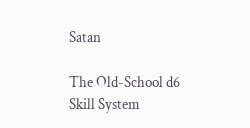Satan

The Old-School d6 Skill System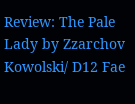Review: The Pale Lady by Zzarchov Kowolski/ D12 Fae